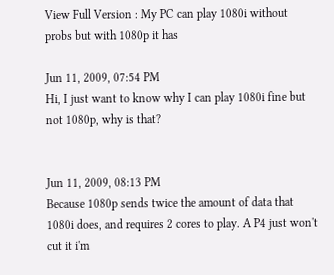View Full Version : My PC can play 1080i without probs but with 1080p it has

Jun 11, 2009, 07:54 PM
Hi, I just want to know why I can play 1080i fine but not 1080p, why is that?


Jun 11, 2009, 08:13 PM
Because 1080p sends twice the amount of data that 1080i does, and requires 2 cores to play. A P4 just won't cut it i'm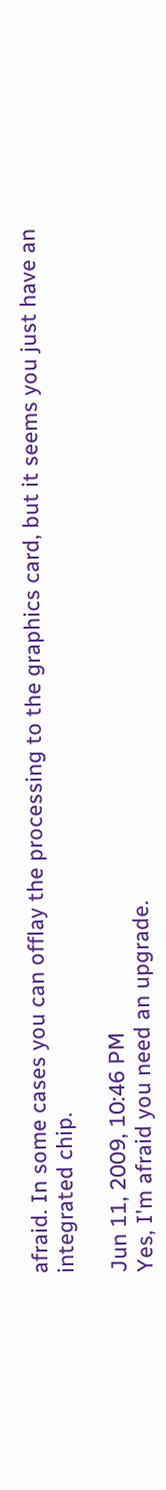afraid. In some cases you can offlay the processing to the graphics card, but it seems you just have an integrated chip.

Jun 11, 2009, 10:46 PM
Yes, I'm afraid you need an upgrade.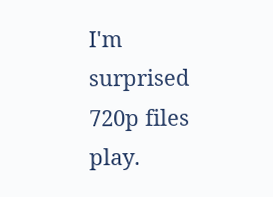I'm surprised 720p files play.